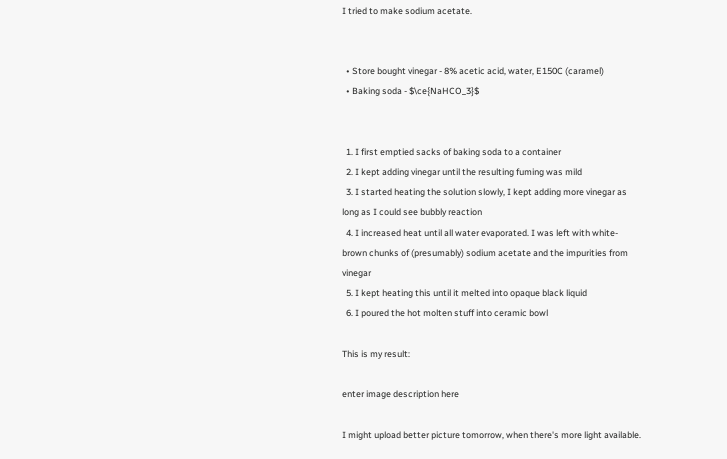I tried to make sodium acetate.


  • Store bought vinegar - 8% acetic acid, water, E150C (caramel)
  • Baking soda - $\ce{NaHCO_3}$


  1. I first emptied sacks of baking soda to a container
  2. I kept adding vinegar until the resulting fuming was mild
  3. I started heating the solution slowly, I kept adding more vinegar as long as I could see bubbly reaction
  4. I increased heat until all water evaporated. I was left with white-brown chunks of (presumably) sodium acetate and the impurities from vinegar
  5. I kept heating this until it melted into opaque black liquid
  6. I poured the hot molten stuff into ceramic bowl

This is my result:

enter image description here

I might upload better picture tomorrow, when there's more light available.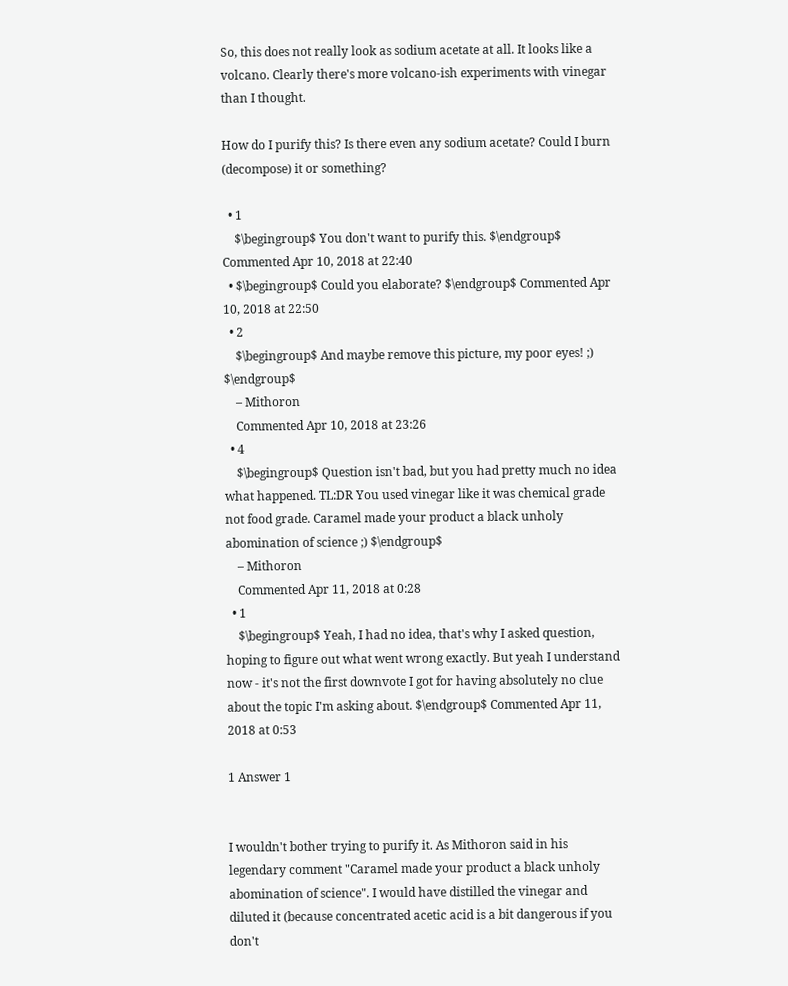So, this does not really look as sodium acetate at all. It looks like a volcano. Clearly there's more volcano-ish experiments with vinegar than I thought.

How do I purify this? Is there even any sodium acetate? Could I burn (decompose) it or something?

  • 1
    $\begingroup$ You don't want to purify this. $\endgroup$ Commented Apr 10, 2018 at 22:40
  • $\begingroup$ Could you elaborate? $\endgroup$ Commented Apr 10, 2018 at 22:50
  • 2
    $\begingroup$ And maybe remove this picture, my poor eyes! ;) $\endgroup$
    – Mithoron
    Commented Apr 10, 2018 at 23:26
  • 4
    $\begingroup$ Question isn't bad, but you had pretty much no idea what happened. TL:DR You used vinegar like it was chemical grade not food grade. Caramel made your product a black unholy abomination of science ;) $\endgroup$
    – Mithoron
    Commented Apr 11, 2018 at 0:28
  • 1
    $\begingroup$ Yeah, I had no idea, that's why I asked question, hoping to figure out what went wrong exactly. But yeah I understand now - it's not the first downvote I got for having absolutely no clue about the topic I'm asking about. $\endgroup$ Commented Apr 11, 2018 at 0:53

1 Answer 1


I wouldn't bother trying to purify it. As Mithoron said in his legendary comment "Caramel made your product a black unholy abomination of science". I would have distilled the vinegar and diluted it (because concentrated acetic acid is a bit dangerous if you don't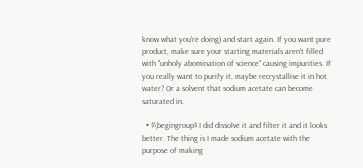know what you're doing) and start again. If you want pure product, make sure your starting materials aren't filled with "unholy abomination of science" causing impurities. If you really want to purify it, maybe recrystallise it in hot water? Or a solvent that sodium acetate can become saturated in.

  • $\begingroup$ I did dissolve it and filter it and it looks better. The thing is I made sodium acetate with the purpose of making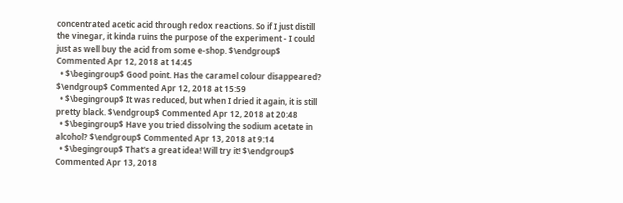concentrated acetic acid through redox reactions. So if I just distill the vinegar, it kinda ruins the purpose of the experiment - I could just as well buy the acid from some e-shop. $\endgroup$ Commented Apr 12, 2018 at 14:45
  • $\begingroup$ Good point. Has the caramel colour disappeared? $\endgroup$ Commented Apr 12, 2018 at 15:59
  • $\begingroup$ It was reduced, but when I dried it again, it is still pretty black. $\endgroup$ Commented Apr 12, 2018 at 20:48
  • $\begingroup$ Have you tried dissolving the sodium acetate in alcohol? $\endgroup$ Commented Apr 13, 2018 at 9:14
  • $\begingroup$ That's a great idea! Will try it! $\endgroup$ Commented Apr 13, 2018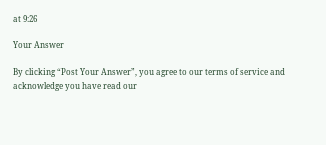at 9:26

Your Answer

By clicking “Post Your Answer”, you agree to our terms of service and acknowledge you have read our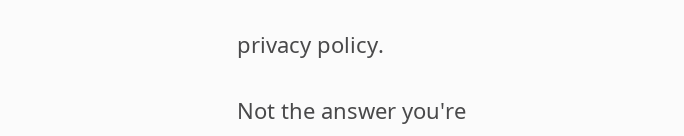privacy policy.

Not the answer you're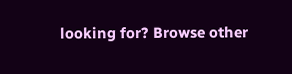looking for? Browse other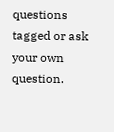questions tagged or ask your own question.